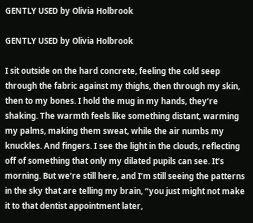GENTLY USED by Olivia Holbrook

GENTLY USED by Olivia Holbrook

I sit outside on the hard concrete, feeling the cold seep through the fabric against my thighs, then through my skin, then to my bones. I hold the mug in my hands, they’re shaking. The warmth feels like something distant, warming my palms, making them sweat, while the air numbs my knuckles. And fingers. I see the light in the clouds, reflecting off of something that only my dilated pupils can see. It’s morning. But we’re still here, and I’m still seeing the patterns in the sky that are telling my brain, “you just might not make it to that dentist appointment later,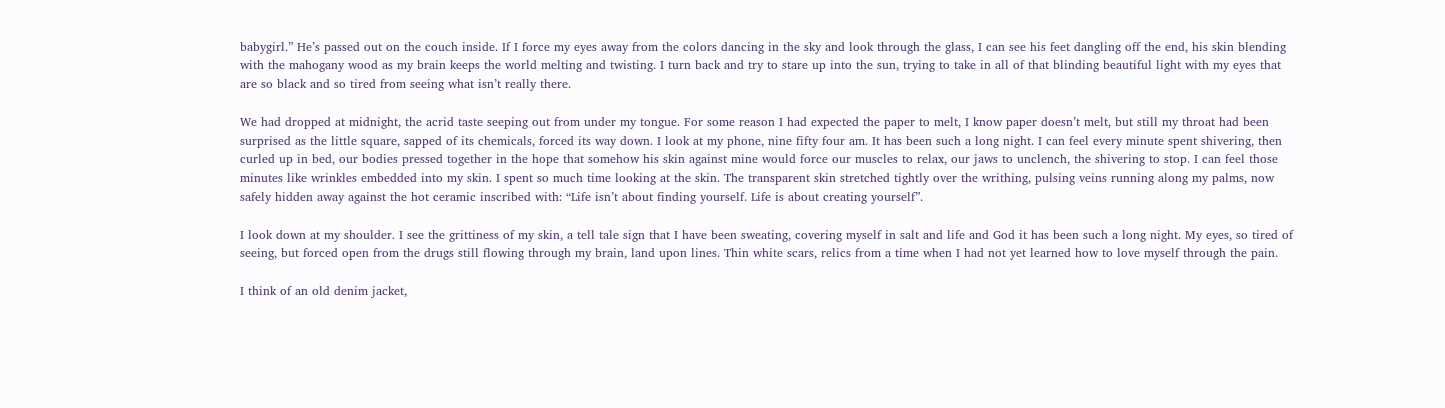babygirl.” He’s passed out on the couch inside. If I force my eyes away from the colors dancing in the sky and look through the glass, I can see his feet dangling off the end, his skin blending with the mahogany wood as my brain keeps the world melting and twisting. I turn back and try to stare up into the sun, trying to take in all of that blinding beautiful light with my eyes that are so black and so tired from seeing what isn’t really there.

We had dropped at midnight, the acrid taste seeping out from under my tongue. For some reason I had expected the paper to melt, I know paper doesn’t melt, but still my throat had been surprised as the little square, sapped of its chemicals, forced its way down. I look at my phone, nine fifty four am. It has been such a long night. I can feel every minute spent shivering, then curled up in bed, our bodies pressed together in the hope that somehow his skin against mine would force our muscles to relax, our jaws to unclench, the shivering to stop. I can feel those minutes like wrinkles embedded into my skin. I spent so much time looking at the skin. The transparent skin stretched tightly over the writhing, pulsing veins running along my palms, now safely hidden away against the hot ceramic inscribed with: “Life isn’t about finding yourself. Life is about creating yourself”.

I look down at my shoulder. I see the grittiness of my skin, a tell tale sign that I have been sweating, covering myself in salt and life and God it has been such a long night. My eyes, so tired of seeing, but forced open from the drugs still flowing through my brain, land upon lines. Thin white scars, relics from a time when I had not yet learned how to love myself through the pain.

I think of an old denim jacket,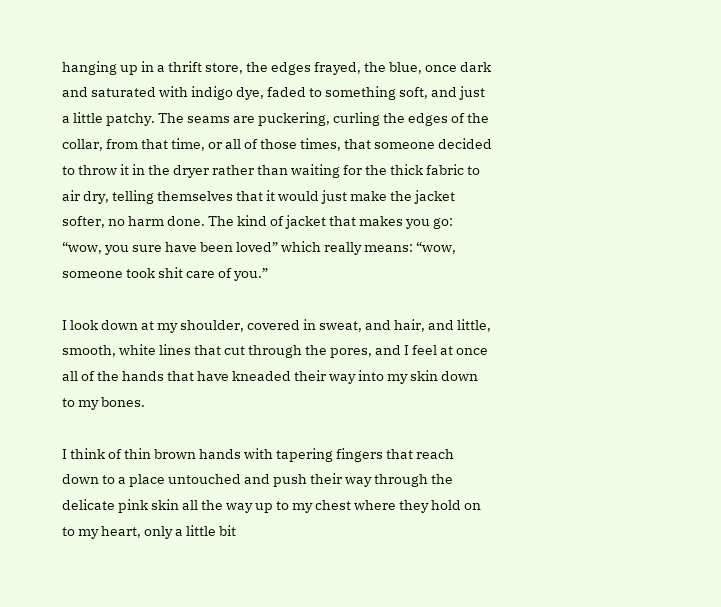hanging up in a thrift store, the edges frayed, the blue, once dark and saturated with indigo dye, faded to something soft, and just a little patchy. The seams are puckering, curling the edges of the collar, from that time, or all of those times, that someone decided to throw it in the dryer rather than waiting for the thick fabric to air dry, telling themselves that it would just make the jacket softer, no harm done. The kind of jacket that makes you go: “wow, you sure have been loved” which really means: “wow, someone took shit care of you.”

I look down at my shoulder, covered in sweat, and hair, and little, smooth, white lines that cut through the pores, and I feel at once all of the hands that have kneaded their way into my skin down to my bones.

I think of thin brown hands with tapering fingers that reach down to a place untouched and push their way through the delicate pink skin all the way up to my chest where they hold on to my heart, only a little bit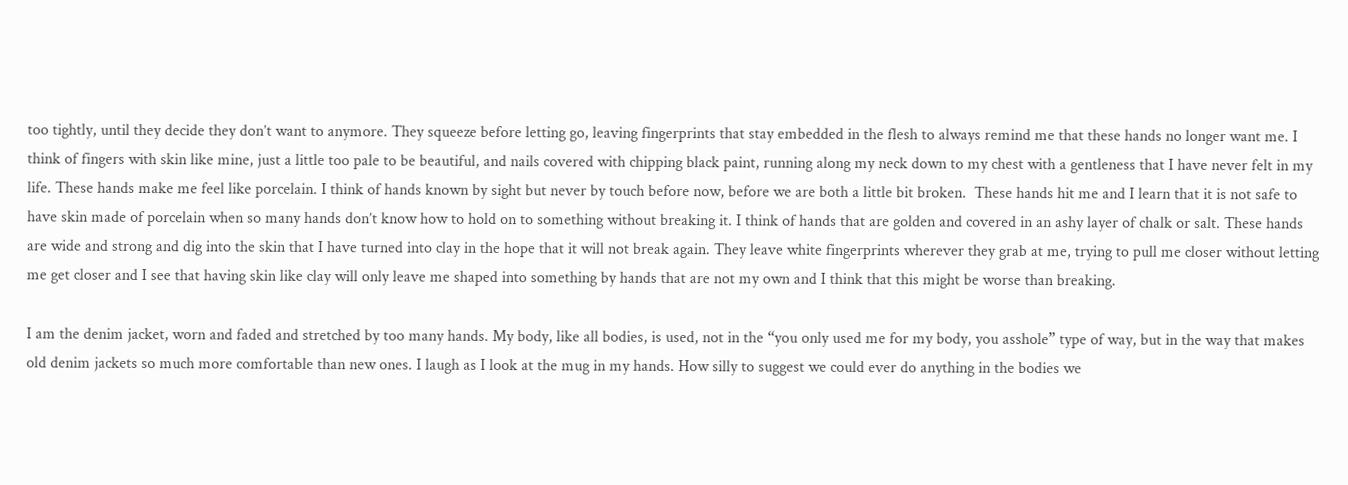too tightly, until they decide they don’t want to anymore. They squeeze before letting go, leaving fingerprints that stay embedded in the flesh to always remind me that these hands no longer want me. I think of fingers with skin like mine, just a little too pale to be beautiful, and nails covered with chipping black paint, running along my neck down to my chest with a gentleness that I have never felt in my life. These hands make me feel like porcelain. I think of hands known by sight but never by touch before now, before we are both a little bit broken.  These hands hit me and I learn that it is not safe to have skin made of porcelain when so many hands don’t know how to hold on to something without breaking it. I think of hands that are golden and covered in an ashy layer of chalk or salt. These hands are wide and strong and dig into the skin that I have turned into clay in the hope that it will not break again. They leave white fingerprints wherever they grab at me, trying to pull me closer without letting me get closer and I see that having skin like clay will only leave me shaped into something by hands that are not my own and I think that this might be worse than breaking.

I am the denim jacket, worn and faded and stretched by too many hands. My body, like all bodies, is used, not in the “you only used me for my body, you asshole” type of way, but in the way that makes old denim jackets so much more comfortable than new ones. I laugh as I look at the mug in my hands. How silly to suggest we could ever do anything in the bodies we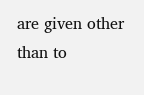are given other than to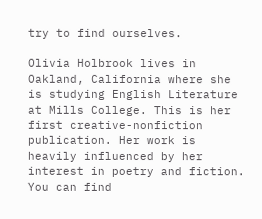try to find ourselves.

Olivia Holbrook lives in Oakland, California where she is studying English Literature at Mills College. This is her first creative-nonfiction publication. Her work is heavily influenced by her interest in poetry and fiction. You can find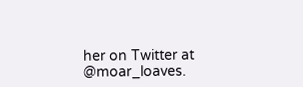her on Twitter at @moar_loaves.